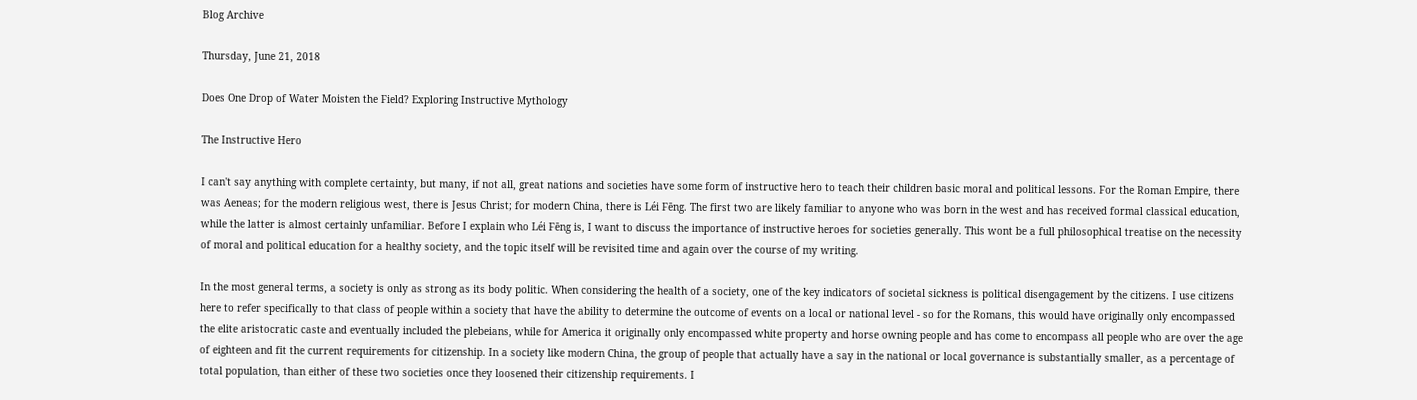Blog Archive

Thursday, June 21, 2018

Does One Drop of Water Moisten the Field? Exploring Instructive Mythology

The Instructive Hero

I can't say anything with complete certainty, but many, if not all, great nations and societies have some form of instructive hero to teach their children basic moral and political lessons. For the Roman Empire, there was Aeneas; for the modern religious west, there is Jesus Christ; for modern China, there is Léi Fēng. The first two are likely familiar to anyone who was born in the west and has received formal classical education, while the latter is almost certainly unfamiliar. Before I explain who Léi Fēng is, I want to discuss the importance of instructive heroes for societies generally. This wont be a full philosophical treatise on the necessity of moral and political education for a healthy society, and the topic itself will be revisited time and again over the course of my writing.

In the most general terms, a society is only as strong as its body politic. When considering the health of a society, one of the key indicators of societal sickness is political disengagement by the citizens. I use citizens here to refer specifically to that class of people within a society that have the ability to determine the outcome of events on a local or national level - so for the Romans, this would have originally only encompassed the elite aristocratic caste and eventually included the plebeians, while for America it originally only encompassed white property and horse owning people and has come to encompass all people who are over the age of eighteen and fit the current requirements for citizenship. In a society like modern China, the group of people that actually have a say in the national or local governance is substantially smaller, as a percentage of total population, than either of these two societies once they loosened their citizenship requirements. I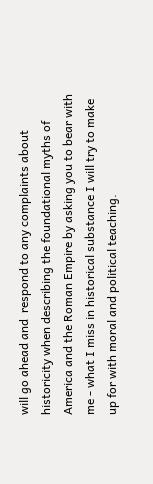will go ahead and  respond to any complaints about historicity when describing the foundational myths of America and the Roman Empire by asking you to bear with me - what I miss in historical substance I will try to make up for with moral and political teaching.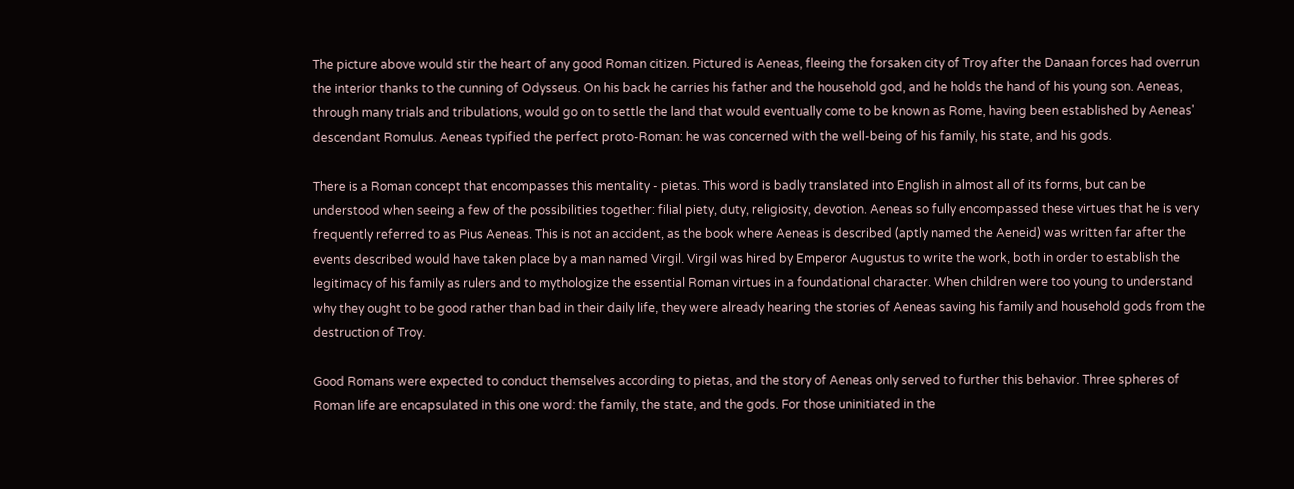The picture above would stir the heart of any good Roman citizen. Pictured is Aeneas, fleeing the forsaken city of Troy after the Danaan forces had overrun the interior thanks to the cunning of Odysseus. On his back he carries his father and the household god, and he holds the hand of his young son. Aeneas, through many trials and tribulations, would go on to settle the land that would eventually come to be known as Rome, having been established by Aeneas' descendant Romulus. Aeneas typified the perfect proto-Roman: he was concerned with the well-being of his family, his state, and his gods.

There is a Roman concept that encompasses this mentality - pietas. This word is badly translated into English in almost all of its forms, but can be understood when seeing a few of the possibilities together: filial piety, duty, religiosity, devotion. Aeneas so fully encompassed these virtues that he is very frequently referred to as Pius Aeneas. This is not an accident, as the book where Aeneas is described (aptly named the Aeneid) was written far after the events described would have taken place by a man named Virgil. Virgil was hired by Emperor Augustus to write the work, both in order to establish the legitimacy of his family as rulers and to mythologize the essential Roman virtues in a foundational character. When children were too young to understand why they ought to be good rather than bad in their daily life, they were already hearing the stories of Aeneas saving his family and household gods from the destruction of Troy.

Good Romans were expected to conduct themselves according to pietas, and the story of Aeneas only served to further this behavior. Three spheres of Roman life are encapsulated in this one word: the family, the state, and the gods. For those uninitiated in the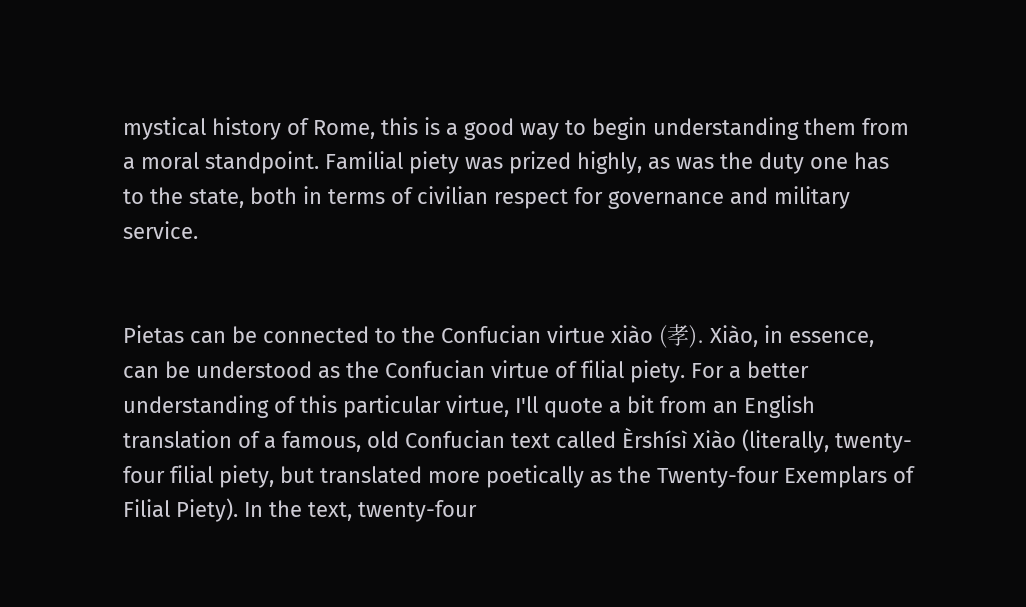mystical history of Rome, this is a good way to begin understanding them from a moral standpoint. Familial piety was prized highly, as was the duty one has to the state, both in terms of civilian respect for governance and military service.


Pietas can be connected to the Confucian virtue xiào (孝). Xiào, in essence, can be understood as the Confucian virtue of filial piety. For a better understanding of this particular virtue, I'll quote a bit from an English translation of a famous, old Confucian text called Èrshísì Xiào (literally, twenty-four filial piety, but translated more poetically as the Twenty-four Exemplars of Filial Piety). In the text, twenty-four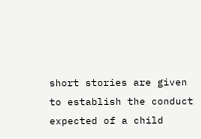short stories are given to establish the conduct expected of a child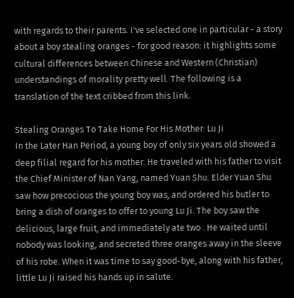with regards to their parents. I've selected one in particular - a story about a boy stealing oranges - for good reason: it highlights some cultural differences between Chinese and Western (Christian) understandings of morality pretty well. The following is a translation of the text cribbed from this link.

Stealing Oranges To Take Home For His Mother: Lu Ji
In the Later Han Period, a young boy of only six years old showed a deep filial regard for his mother. He traveled with his father to visit the Chief Minister of Nan Yang, named Yuan Shu. Elder Yuan Shu saw how precocious the young boy was, and ordered his butler to bring a dish of oranges to offer to young Lu Ji. The boy saw the delicious, large fruit, and immediately ate two . He waited until nobody was looking, and secreted three oranges away in the sleeve of his robe. When it was time to say good-bye, along with his father, little Lu Ji raised his hands up in salute.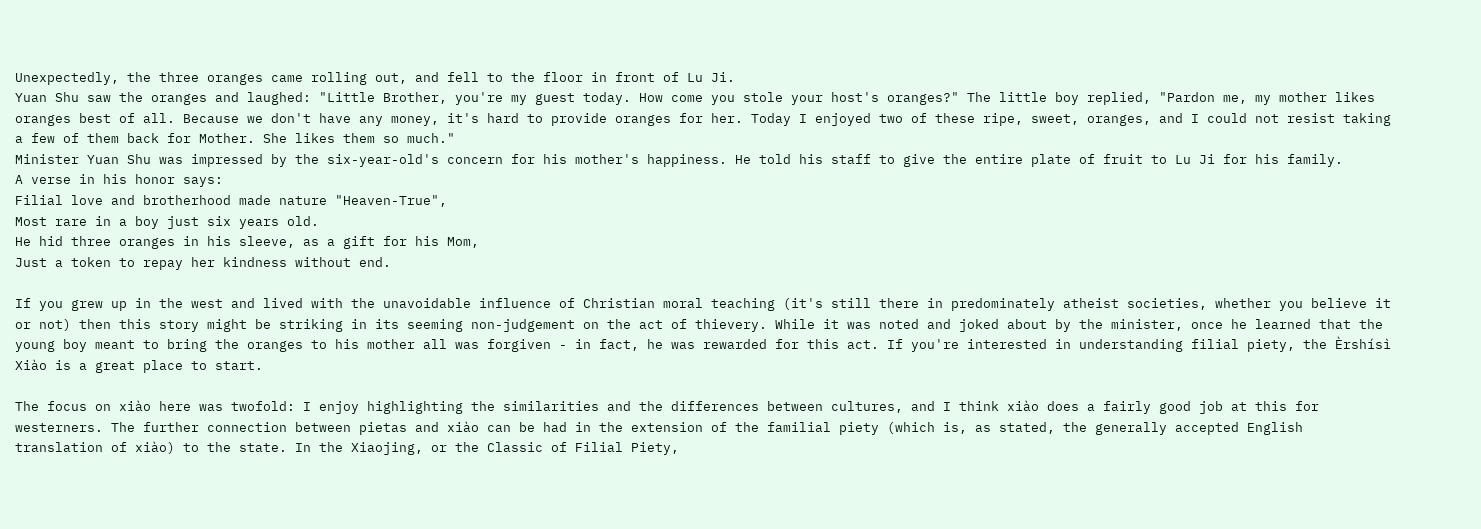Unexpectedly, the three oranges came rolling out, and fell to the floor in front of Lu Ji.
Yuan Shu saw the oranges and laughed: "Little Brother, you're my guest today. How come you stole your host's oranges?" The little boy replied, "Pardon me, my mother likes oranges best of all. Because we don't have any money, it's hard to provide oranges for her. Today I enjoyed two of these ripe, sweet, oranges, and I could not resist taking a few of them back for Mother. She likes them so much."
Minister Yuan Shu was impressed by the six-year-old's concern for his mother's happiness. He told his staff to give the entire plate of fruit to Lu Ji for his family.
A verse in his honor says:
Filial love and brotherhood made nature "Heaven-True",
Most rare in a boy just six years old.
He hid three oranges in his sleeve, as a gift for his Mom,
Just a token to repay her kindness without end.

If you grew up in the west and lived with the unavoidable influence of Christian moral teaching (it's still there in predominately atheist societies, whether you believe it or not) then this story might be striking in its seeming non-judgement on the act of thievery. While it was noted and joked about by the minister, once he learned that the young boy meant to bring the oranges to his mother all was forgiven - in fact, he was rewarded for this act. If you're interested in understanding filial piety, the Èrshísì Xiào is a great place to start.

The focus on xiào here was twofold: I enjoy highlighting the similarities and the differences between cultures, and I think xiào does a fairly good job at this for westerners. The further connection between pietas and xiào can be had in the extension of the familial piety (which is, as stated, the generally accepted English translation of xiào) to the state. In the Xiaojing, or the Classic of Filial Piety,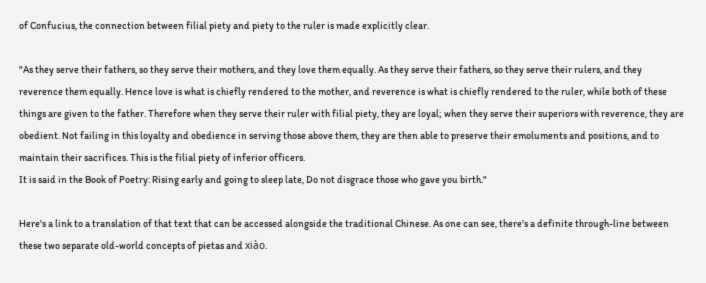of Confucius, the connection between filial piety and piety to the ruler is made explicitly clear.

"As they serve their fathers, so they serve their mothers, and they love them equally. As they serve their fathers, so they serve their rulers, and they reverence them equally. Hence love is what is chiefly rendered to the mother, and reverence is what is chiefly rendered to the ruler, while both of these things are given to the father. Therefore when they serve their ruler with filial piety, they are loyal; when they serve their superiors with reverence, they are obedient. Not failing in this loyalty and obedience in serving those above them, they are then able to preserve their emoluments and positions, and to maintain their sacrifices. This is the filial piety of inferior officers.
It is said in the Book of Poetry: Rising early and going to sleep late, Do not disgrace those who gave you birth."

Here's a link to a translation of that text that can be accessed alongside the traditional Chinese. As one can see, there's a definite through-line between these two separate old-world concepts of pietas and xiào.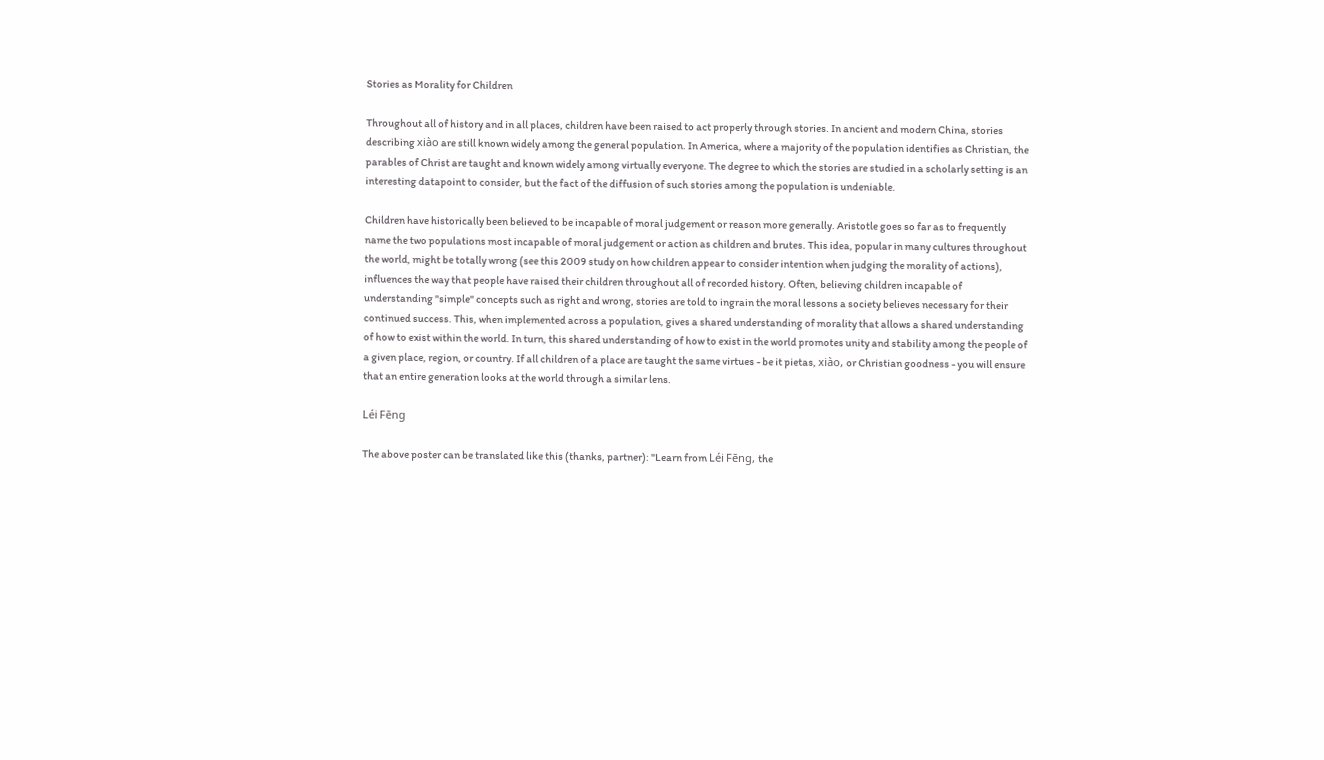Stories as Morality for Children

Throughout all of history and in all places, children have been raised to act properly through stories. In ancient and modern China, stories describing xiào are still known widely among the general population. In America, where a majority of the population identifies as Christian, the parables of Christ are taught and known widely among virtually everyone. The degree to which the stories are studied in a scholarly setting is an interesting datapoint to consider, but the fact of the diffusion of such stories among the population is undeniable.

Children have historically been believed to be incapable of moral judgement or reason more generally. Aristotle goes so far as to frequently name the two populations most incapable of moral judgement or action as children and brutes. This idea, popular in many cultures throughout the world, might be totally wrong (see this 2009 study on how children appear to consider intention when judging the morality of actions), influences the way that people have raised their children throughout all of recorded history. Often, believing children incapable of understanding "simple" concepts such as right and wrong, stories are told to ingrain the moral lessons a society believes necessary for their continued success. This, when implemented across a population, gives a shared understanding of morality that allows a shared understanding of how to exist within the world. In turn, this shared understanding of how to exist in the world promotes unity and stability among the people of a given place, region, or country. If all children of a place are taught the same virtues - be it pietas, xiào, or Christian goodness - you will ensure that an entire generation looks at the world through a similar lens.

Léi Fēng

The above poster can be translated like this (thanks, partner): "Learn from Léi Fēng, the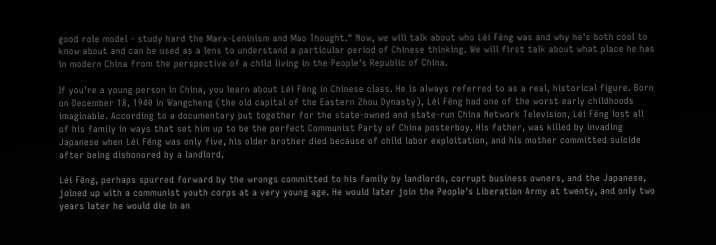good role model - study hard the Marx-Leninism and Mao Thought." Now, we will talk about who Léi Fēng was and why he's both cool to know about and can be used as a lens to understand a particular period of Chinese thinking. We will first talk about what place he has in modern China from the perspective of a child living in the People's Republic of China.

If you're a young person in China, you learn about Léi Fēng in Chinese class. He is always referred to as a real, historical figure. Born on December 18, 1940 in Wangcheng (the old capital of the Eastern Zhou Dynasty), Léi Fēng had one of the worst early childhoods imaginable. According to a documentary put together for the state-owned and state-run China Network Television, Léi Fēng lost all of his family in ways that set him up to be the perfect Communist Party of China posterboy. His father, was killed by invading Japanese when Léi Fēng was only five, his older brother died because of child labor exploitation, and his mother committed suicide after being dishonored by a landlord.

Léi Fēng, perhaps spurred forward by the wrongs committed to his family by landlords, corrupt business owners, and the Japanese, joined up with a communist youth corps at a very young age. He would later join the People's Liberation Army at twenty, and only two years later he would die in an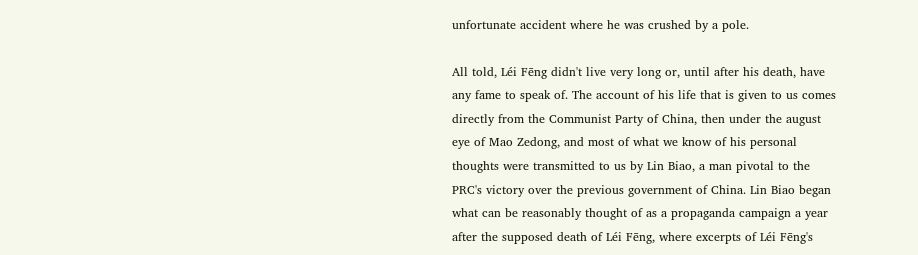unfortunate accident where he was crushed by a pole.

All told, Léi Fēng didn't live very long or, until after his death, have any fame to speak of. The account of his life that is given to us comes directly from the Communist Party of China, then under the august eye of Mao Zedong, and most of what we know of his personal thoughts were transmitted to us by Lin Biao, a man pivotal to the PRC's victory over the previous government of China. Lin Biao began what can be reasonably thought of as a propaganda campaign a year after the supposed death of Léi Fēng, where excerpts of Léi Fēng's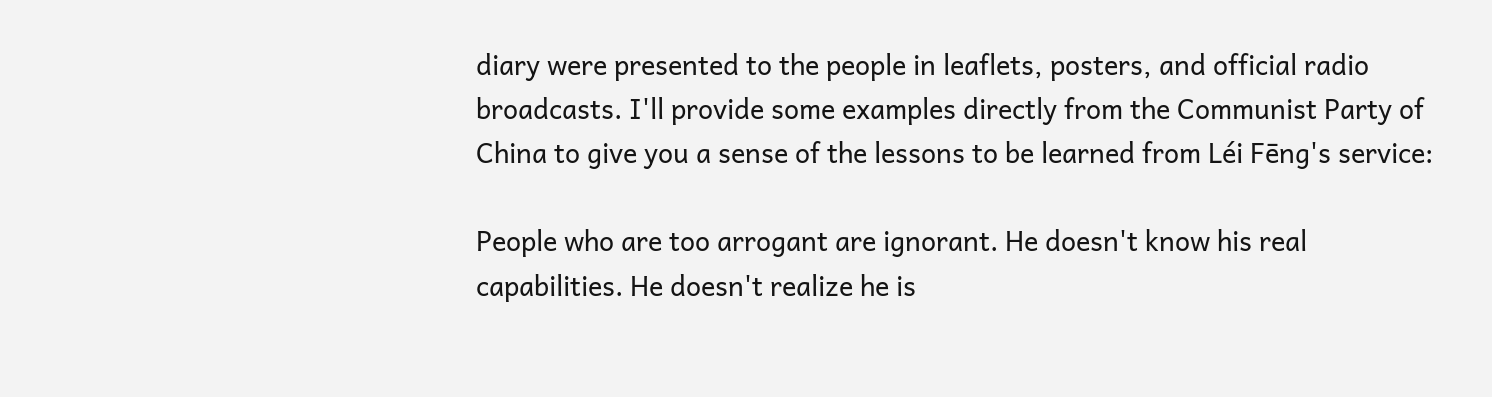diary were presented to the people in leaflets, posters, and official radio broadcasts. I'll provide some examples directly from the Communist Party of China to give you a sense of the lessons to be learned from Léi Fēng's service:

People who are too arrogant are ignorant. He doesn't know his real capabilities. He doesn't realize he is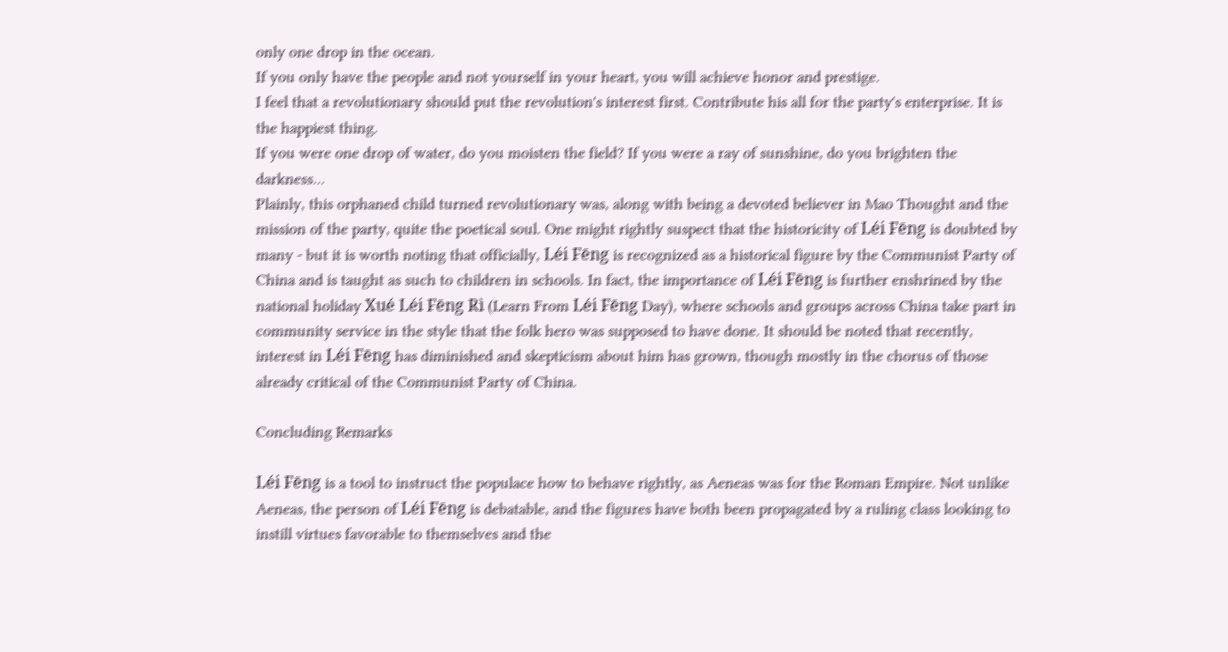only one drop in the ocean.
If you only have the people and not yourself in your heart, you will achieve honor and prestige.
I feel that a revolutionary should put the revolution's interest first. Contribute his all for the party's enterprise. It is the happiest thing.
If you were one drop of water, do you moisten the field? If you were a ray of sunshine, do you brighten the darkness...
Plainly, this orphaned child turned revolutionary was, along with being a devoted believer in Mao Thought and the mission of the party, quite the poetical soul. One might rightly suspect that the historicity of Léi Fēng is doubted by many - but it is worth noting that officially, Léi Fēng is recognized as a historical figure by the Communist Party of China and is taught as such to children in schools. In fact, the importance of Léi Fēng is further enshrined by the national holiday Xué Léi Fēng Rì (Learn From Léi Fēng Day), where schools and groups across China take part in community service in the style that the folk hero was supposed to have done. It should be noted that recently, interest in Léi Fēng has diminished and skepticism about him has grown, though mostly in the chorus of those already critical of the Communist Party of China.

Concluding Remarks

Léi Fēng is a tool to instruct the populace how to behave rightly, as Aeneas was for the Roman Empire. Not unlike Aeneas, the person of Léi Fēng is debatable, and the figures have both been propagated by a ruling class looking to instill virtues favorable to themselves and the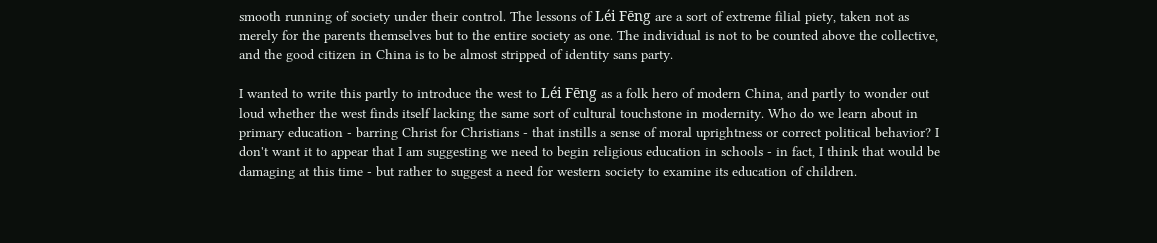smooth running of society under their control. The lessons of Léi Fēng are a sort of extreme filial piety, taken not as merely for the parents themselves but to the entire society as one. The individual is not to be counted above the collective, and the good citizen in China is to be almost stripped of identity sans party.

I wanted to write this partly to introduce the west to Léi Fēng as a folk hero of modern China, and partly to wonder out loud whether the west finds itself lacking the same sort of cultural touchstone in modernity. Who do we learn about in primary education - barring Christ for Christians - that instills a sense of moral uprightness or correct political behavior? I don't want it to appear that I am suggesting we need to begin religious education in schools - in fact, I think that would be damaging at this time - but rather to suggest a need for western society to examine its education of children.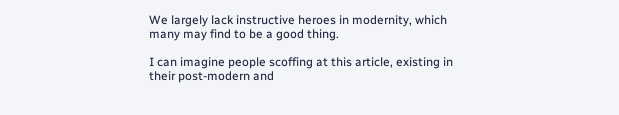We largely lack instructive heroes in modernity, which many may find to be a good thing.

I can imagine people scoffing at this article, existing in their post-modern and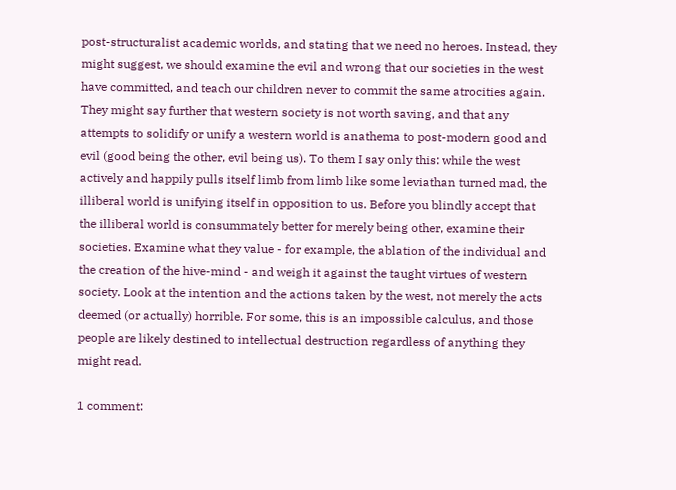post-structuralist academic worlds, and stating that we need no heroes. Instead, they might suggest, we should examine the evil and wrong that our societies in the west have committed, and teach our children never to commit the same atrocities again. They might say further that western society is not worth saving, and that any attempts to solidify or unify a western world is anathema to post-modern good and evil (good being the other, evil being us). To them I say only this: while the west actively and happily pulls itself limb from limb like some leviathan turned mad, the illiberal world is unifying itself in opposition to us. Before you blindly accept that the illiberal world is consummately better for merely being other, examine their societies. Examine what they value - for example, the ablation of the individual and the creation of the hive-mind - and weigh it against the taught virtues of western society. Look at the intention and the actions taken by the west, not merely the acts deemed (or actually) horrible. For some, this is an impossible calculus, and those people are likely destined to intellectual destruction regardless of anything they might read.

1 comment: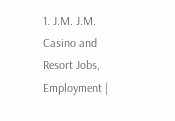1. J.M. J.M. Casino and Resort Jobs, Employment |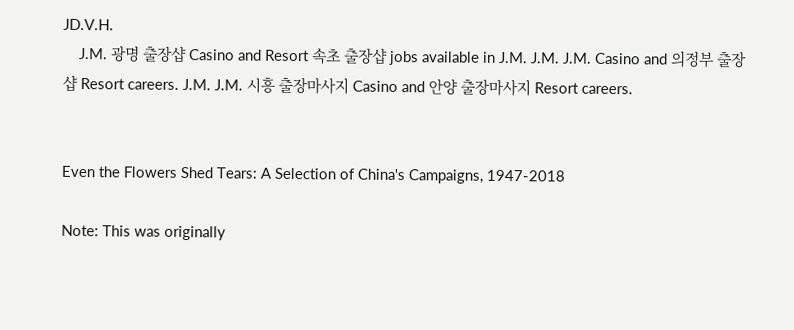JD.V.H.
    J.M. 광명 출장샵 Casino and Resort 속초 출장샵 jobs available in J.M. J.M. J.M. Casino and 의정부 출장샵 Resort careers. J.M. J.M. 시흥 출장마사지 Casino and 안양 출장마사지 Resort careers.


Even the Flowers Shed Tears: A Selection of China's Campaigns, 1947-2018

Note: This was originally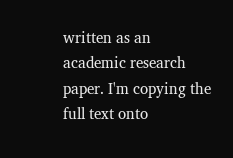written as an academic research paper. I'm copying the full text onto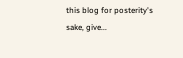this blog for posterity's sake, give...